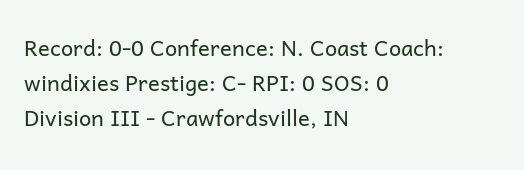Record: 0-0 Conference: N. Coast Coach: windixies Prestige: C- RPI: 0 SOS: 0
Division III - Crawfordsville, IN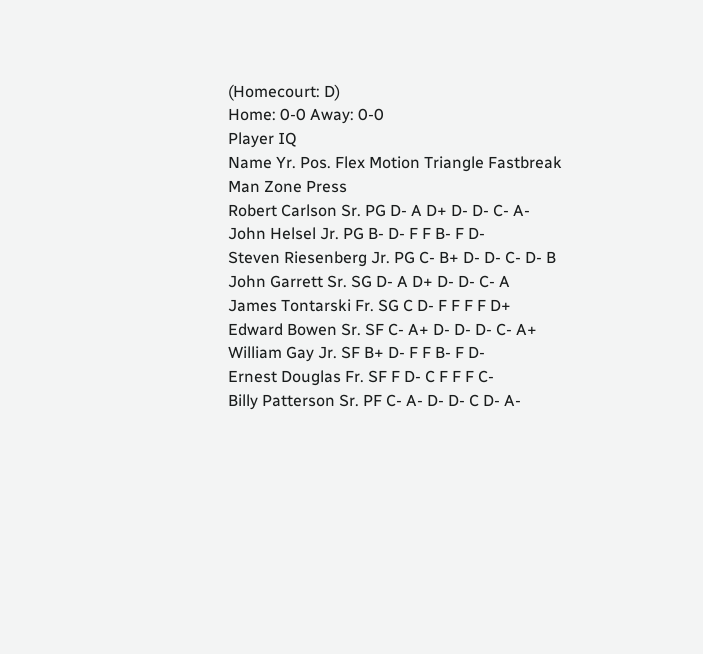(Homecourt: D)
Home: 0-0 Away: 0-0
Player IQ
Name Yr. Pos. Flex Motion Triangle Fastbreak Man Zone Press
Robert Carlson Sr. PG D- A D+ D- D- C- A-
John Helsel Jr. PG B- D- F F B- F D-
Steven Riesenberg Jr. PG C- B+ D- D- C- D- B
John Garrett Sr. SG D- A D+ D- D- C- A
James Tontarski Fr. SG C D- F F F F D+
Edward Bowen Sr. SF C- A+ D- D- D- C- A+
William Gay Jr. SF B+ D- F F B- F D-
Ernest Douglas Fr. SF F D- C F F F C-
Billy Patterson Sr. PF C- A- D- D- C D- A-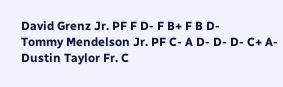David Grenz Jr. PF F D- F B+ F B D-
Tommy Mendelson Jr. PF C- A D- D- D- C+ A-
Dustin Taylor Fr. C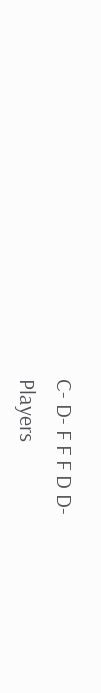C- D- F F F D D-
Players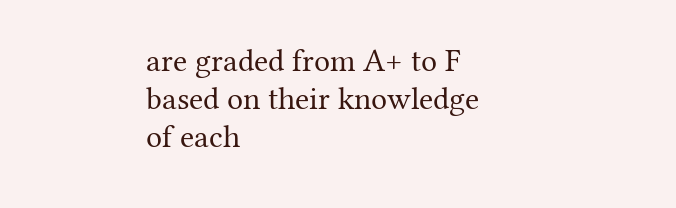are graded from A+ to F based on their knowledge of each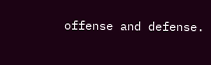offense and defense.